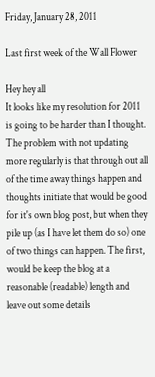Friday, January 28, 2011

Last first week of the Wall Flower

Hey hey all
It looks like my resolution for 2011 is going to be harder than I thought. The problem with not updating more regularly is that through out all of the time away things happen and thoughts initiate that would be good for it's own blog post, but when they pile up (as I have let them do so) one of two things can happen. The first, would be keep the blog at a reasonable (readable) length and leave out some details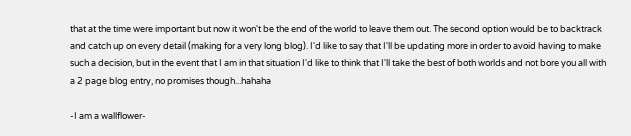that at the time were important but now it won't be the end of the world to leave them out. The second option would be to backtrack and catch up on every detail (making for a very long blog). I'd like to say that I'll be updating more in order to avoid having to make such a decision, but in the event that I am in that situation I'd like to think that I'll take the best of both worlds and not bore you all with a 2 page blog entry, no promises though...hahaha

-I am a wallflower-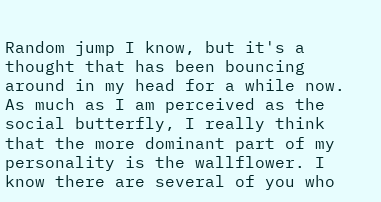Random jump I know, but it's a thought that has been bouncing around in my head for a while now. As much as I am perceived as the social butterfly, I really think that the more dominant part of my personality is the wallflower. I know there are several of you who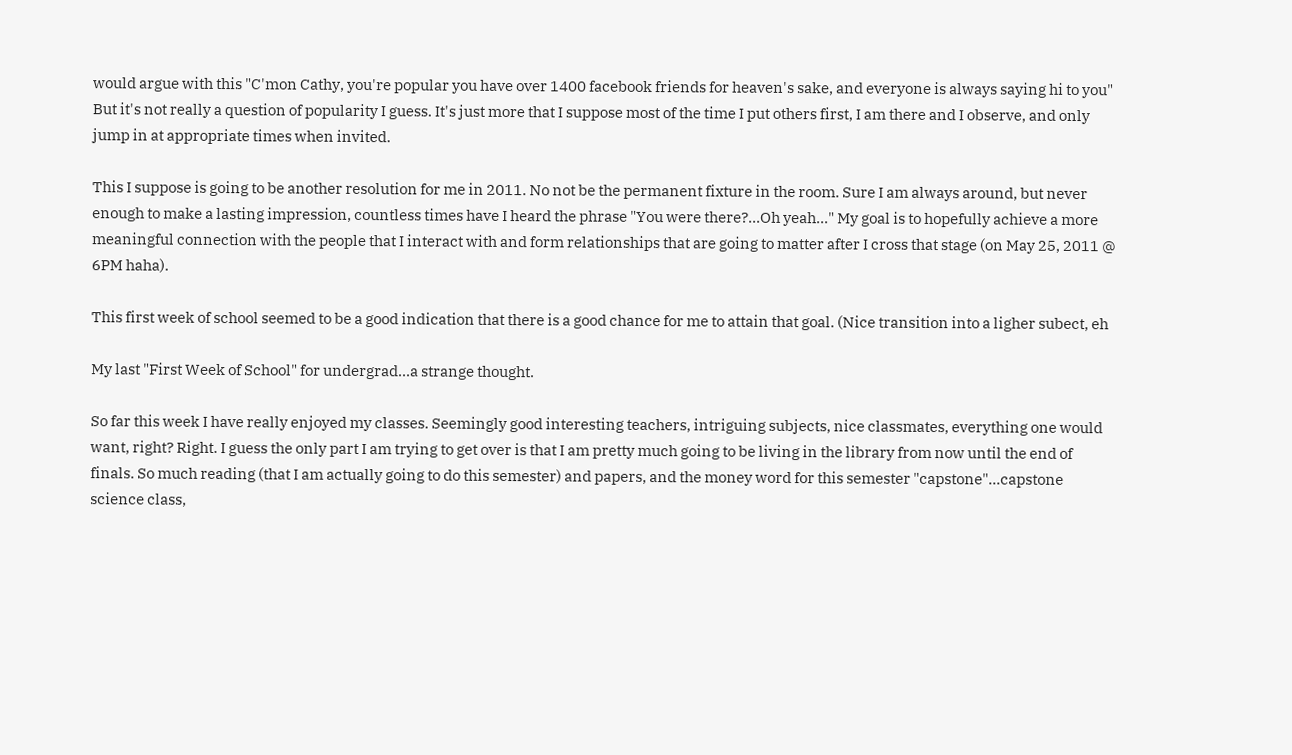would argue with this "C'mon Cathy, you're popular you have over 1400 facebook friends for heaven's sake, and everyone is always saying hi to you" But it's not really a question of popularity I guess. It's just more that I suppose most of the time I put others first, I am there and I observe, and only jump in at appropriate times when invited.

This I suppose is going to be another resolution for me in 2011. No not be the permanent fixture in the room. Sure I am always around, but never enough to make a lasting impression, countless times have I heard the phrase "You were there?...Oh yeah..." My goal is to hopefully achieve a more meaningful connection with the people that I interact with and form relationships that are going to matter after I cross that stage (on May 25, 2011 @ 6PM haha).

This first week of school seemed to be a good indication that there is a good chance for me to attain that goal. (Nice transition into a ligher subect, eh

My last "First Week of School" for undergrad...a strange thought.

So far this week I have really enjoyed my classes. Seemingly good interesting teachers, intriguing subjects, nice classmates, everything one would want, right? Right. I guess the only part I am trying to get over is that I am pretty much going to be living in the library from now until the end of finals. So much reading (that I am actually going to do this semester) and papers, and the money word for this semester "capstone"...capstone science class,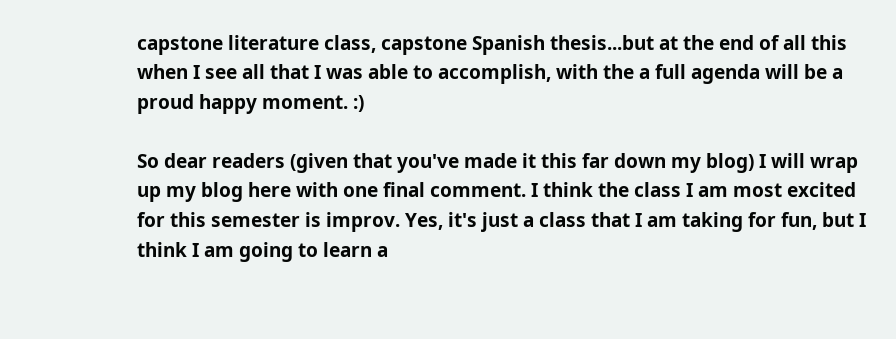capstone literature class, capstone Spanish thesis...but at the end of all this when I see all that I was able to accomplish, with the a full agenda will be a proud happy moment. :)

So dear readers (given that you've made it this far down my blog) I will wrap up my blog here with one final comment. I think the class I am most excited for this semester is improv. Yes, it's just a class that I am taking for fun, but I think I am going to learn a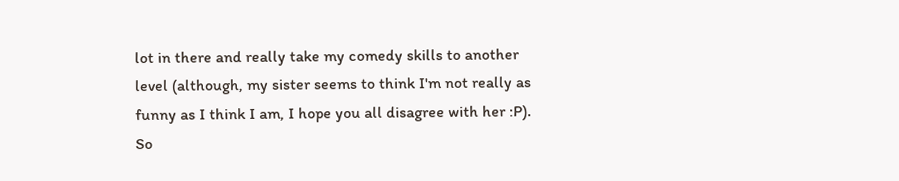lot in there and really take my comedy skills to another level (although, my sister seems to think I'm not really as funny as I think I am, I hope you all disagree with her :P). So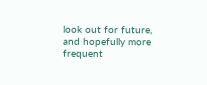look out for future, and hopefully more frequent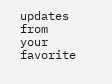updates from your favorite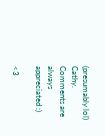(presumably lol) Cathy. Comments are always appreciated :)

<3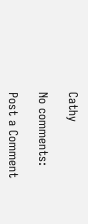Cathy

No comments:

Post a Comment